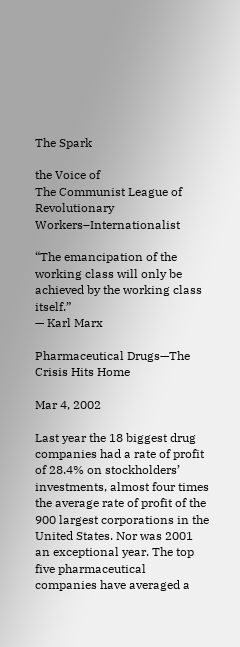The Spark

the Voice of
The Communist League of Revolutionary Workers–Internationalist

“The emancipation of the working class will only be achieved by the working class itself.”
— Karl Marx

Pharmaceutical Drugs—The Crisis Hits Home

Mar 4, 2002

Last year the 18 biggest drug companies had a rate of profit of 28.4% on stockholders’ investments, almost four times the average rate of profit of the 900 largest corporations in the United States. Nor was 2001 an exceptional year. The top five pharmaceutical companies have averaged a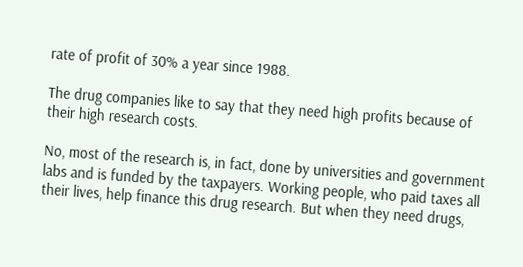rate of profit of 30% a year since 1988.

The drug companies like to say that they need high profits because of their high research costs.

No, most of the research is, in fact, done by universities and government labs and is funded by the taxpayers. Working people, who paid taxes all their lives, help finance this drug research. But when they need drugs,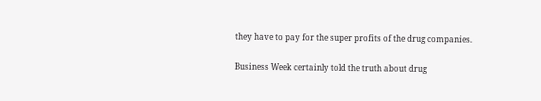they have to pay for the super profits of the drug companies.

Business Week certainly told the truth about drug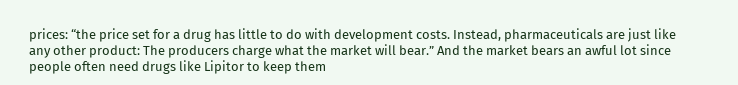prices: “the price set for a drug has little to do with development costs. Instead, pharmaceuticals are just like any other product: The producers charge what the market will bear.” And the market bears an awful lot since people often need drugs like Lipitor to keep them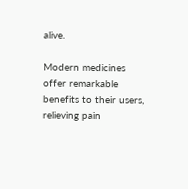alive.

Modern medicines offer remarkable benefits to their users, relieving pain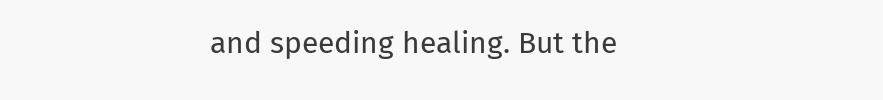and speeding healing. But the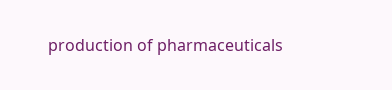production of pharmaceuticals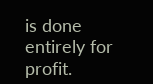is done entirely for profit.